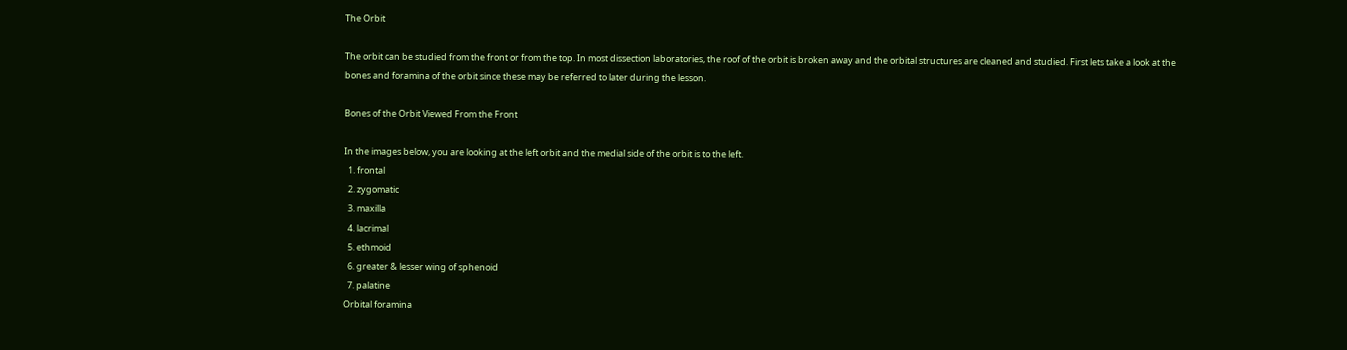The Orbit

The orbit can be studied from the front or from the top. In most dissection laboratories, the roof of the orbit is broken away and the orbital structures are cleaned and studied. First lets take a look at the bones and foramina of the orbit since these may be referred to later during the lesson.

Bones of the Orbit Viewed From the Front

In the images below, you are looking at the left orbit and the medial side of the orbit is to the left.
  1. frontal
  2. zygomatic
  3. maxilla
  4. lacrimal
  5. ethmoid
  6. greater & lesser wing of sphenoid
  7. palatine
Orbital foramina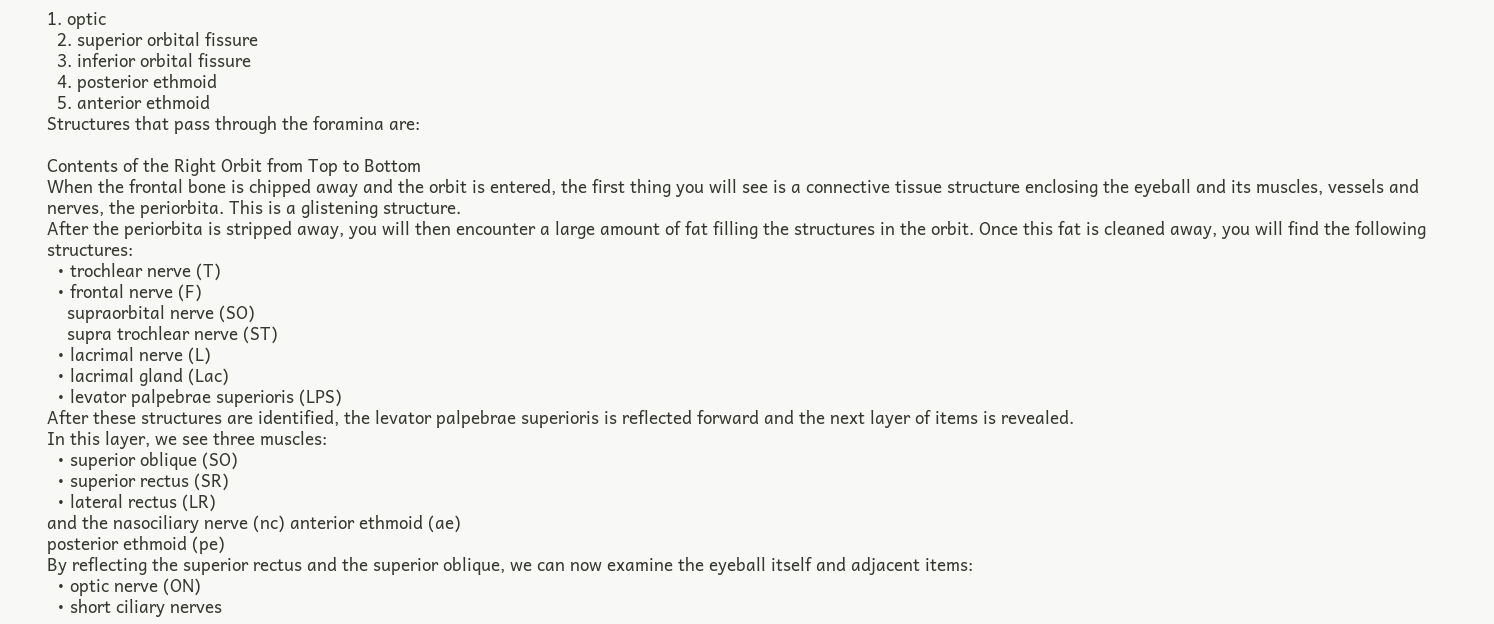1. optic
  2. superior orbital fissure
  3. inferior orbital fissure
  4. posterior ethmoid
  5. anterior ethmoid
Structures that pass through the foramina are:

Contents of the Right Orbit from Top to Bottom
When the frontal bone is chipped away and the orbit is entered, the first thing you will see is a connective tissue structure enclosing the eyeball and its muscles, vessels and nerves, the periorbita. This is a glistening structure.
After the periorbita is stripped away, you will then encounter a large amount of fat filling the structures in the orbit. Once this fat is cleaned away, you will find the following structures:
  • trochlear nerve (T)
  • frontal nerve (F)
    supraorbital nerve (SO)
    supra trochlear nerve (ST)
  • lacrimal nerve (L)
  • lacrimal gland (Lac)
  • levator palpebrae superioris (LPS)
After these structures are identified, the levator palpebrae superioris is reflected forward and the next layer of items is revealed.
In this layer, we see three muscles:
  • superior oblique (SO)
  • superior rectus (SR)
  • lateral rectus (LR)
and the nasociliary nerve (nc) anterior ethmoid (ae)
posterior ethmoid (pe)
By reflecting the superior rectus and the superior oblique, we can now examine the eyeball itself and adjacent items:
  • optic nerve (ON)
  • short ciliary nerves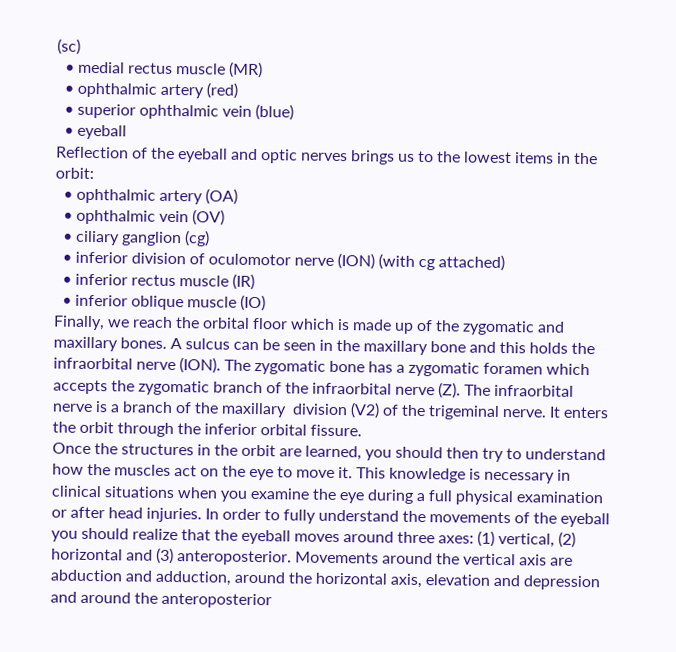(sc)
  • medial rectus muscle (MR)
  • ophthalmic artery (red)
  • superior ophthalmic vein (blue)
  • eyeball
Reflection of the eyeball and optic nerves brings us to the lowest items in the orbit:
  • ophthalmic artery (OA)
  • ophthalmic vein (OV)
  • ciliary ganglion (cg)
  • inferior division of oculomotor nerve (ION) (with cg attached)
  • inferior rectus muscle (IR)
  • inferior oblique muscle (IO)
Finally, we reach the orbital floor which is made up of the zygomatic and maxillary bones. A sulcus can be seen in the maxillary bone and this holds the infraorbital nerve (ION). The zygomatic bone has a zygomatic foramen which accepts the zygomatic branch of the infraorbital nerve (Z). The infraorbital nerve is a branch of the maxillary  division (V2) of the trigeminal nerve. It enters the orbit through the inferior orbital fissure.
Once the structures in the orbit are learned, you should then try to understand how the muscles act on the eye to move it. This knowledge is necessary in clinical situations when you examine the eye during a full physical examination or after head injuries. In order to fully understand the movements of the eyeball you should realize that the eyeball moves around three axes: (1) vertical, (2) horizontal and (3) anteroposterior. Movements around the vertical axis are abduction and adduction, around the horizontal axis, elevation and depression and around the anteroposterior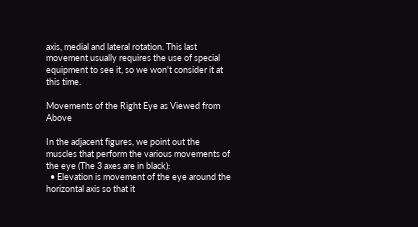axis, medial and lateral rotation. This last movement usually requires the use of special equipment to see it, so we won't consider it at this time.

Movements of the Right Eye as Viewed from Above

In the adjacent figures, we point out the muscles that perform the various movements of the eye (The 3 axes are in black):
  • Elevation is movement of the eye around the horizontal axis so that it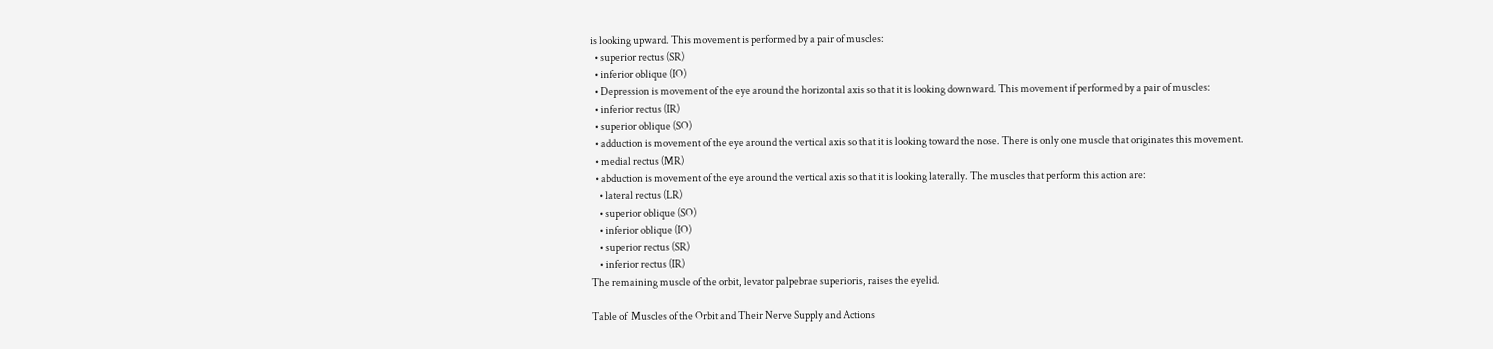is looking upward. This movement is performed by a pair of muscles:
  • superior rectus (SR)
  • inferior oblique (IO)
  • Depression is movement of the eye around the horizontal axis so that it is looking downward. This movement if performed by a pair of muscles:
  • inferior rectus (IR)
  • superior oblique (SO)
  • adduction is movement of the eye around the vertical axis so that it is looking toward the nose. There is only one muscle that originates this movement.
  • medial rectus (MR)
  • abduction is movement of the eye around the vertical axis so that it is looking laterally. The muscles that perform this action are:
    • lateral rectus (LR)
    • superior oblique (SO)
    • inferior oblique (IO)
    • superior rectus (SR)
    • inferior rectus (IR)
The remaining muscle of the orbit, levator palpebrae superioris, raises the eyelid.

Table of  Muscles of the Orbit and Their Nerve Supply and Actions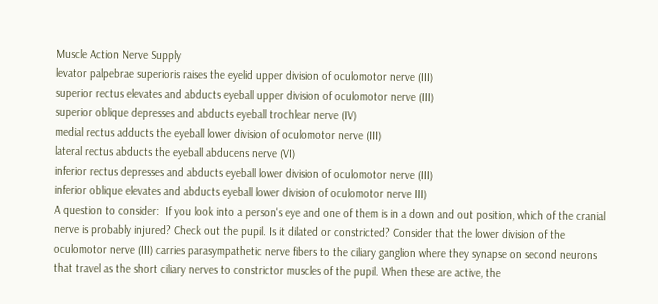Muscle Action Nerve Supply
levator palpebrae superioris raises the eyelid upper division of oculomotor nerve (III)
superior rectus elevates and abducts eyeball upper division of oculomotor nerve (III)
superior oblique depresses and abducts eyeball trochlear nerve (IV)
medial rectus adducts the eyeball lower division of oculomotor nerve (III)
lateral rectus abducts the eyeball abducens nerve (VI)
inferior rectus depresses and abducts eyeball lower division of oculomotor nerve (III)
inferior oblique elevates and abducts eyeball lower division of oculomotor nerve III)
A question to consider:  If you look into a person's eye and one of them is in a down and out position, which of the cranial nerve is probably injured? Check out the pupil. Is it dilated or constricted? Consider that the lower division of the oculomotor nerve (III) carries parasympathetic nerve fibers to the ciliary ganglion where they synapse on second neurons that travel as the short ciliary nerves to constrictor muscles of the pupil. When these are active, the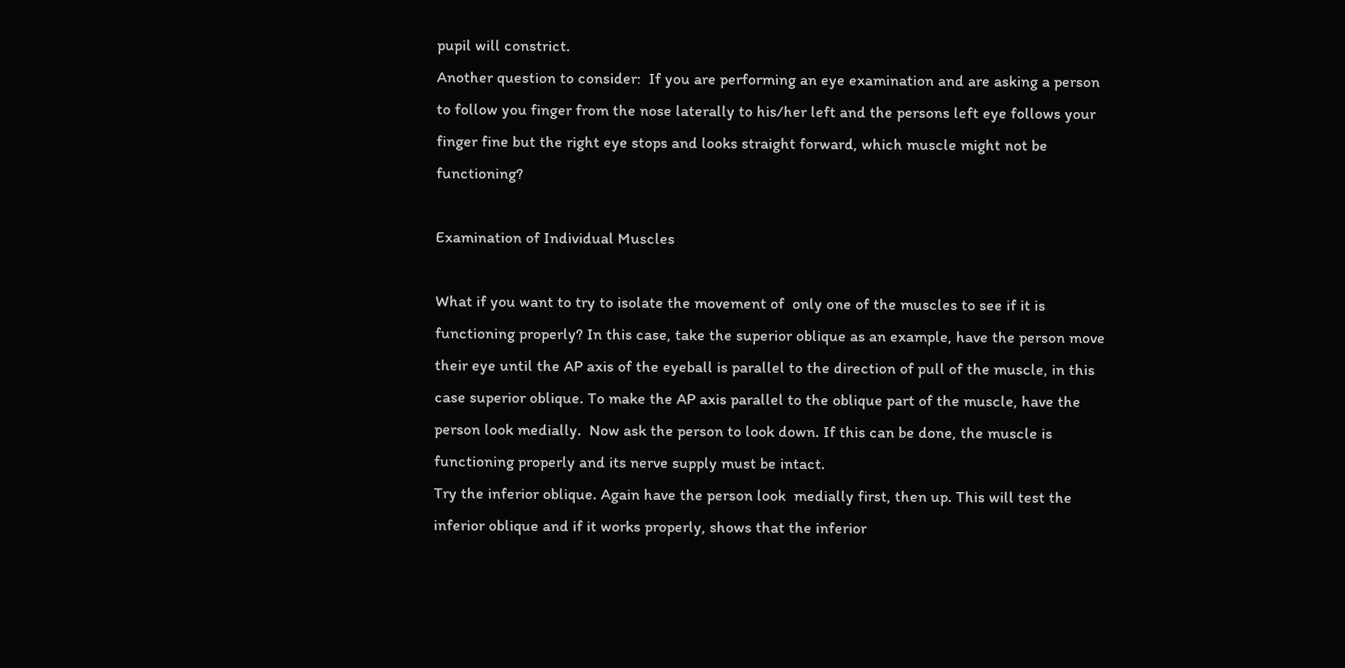pupil will constrict.
Another question to consider:  If you are performing an eye examination and are asking a person to follow you finger from the nose laterally to his/her left and the persons left eye follows your finger fine but the right eye stops and looks straight forward, which muscle might not be functioning?

Examination of Individual Muscles

What if you want to try to isolate the movement of  only one of the muscles to see if it is functioning properly? In this case, take the superior oblique as an example, have the person move their eye until the AP axis of the eyeball is parallel to the direction of pull of the muscle, in this case superior oblique. To make the AP axis parallel to the oblique part of the muscle, have the person look medially.  Now ask the person to look down. If this can be done, the muscle is functioning properly and its nerve supply must be intact.
Try the inferior oblique. Again have the person look  medially first, then up. This will test the inferior oblique and if it works properly, shows that the inferior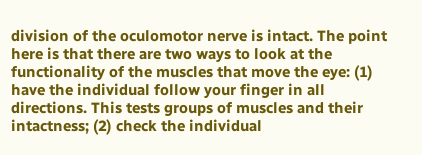division of the oculomotor nerve is intact. The point here is that there are two ways to look at the functionality of the muscles that move the eye: (1) have the individual follow your finger in all directions. This tests groups of muscles and their intactness; (2) check the individual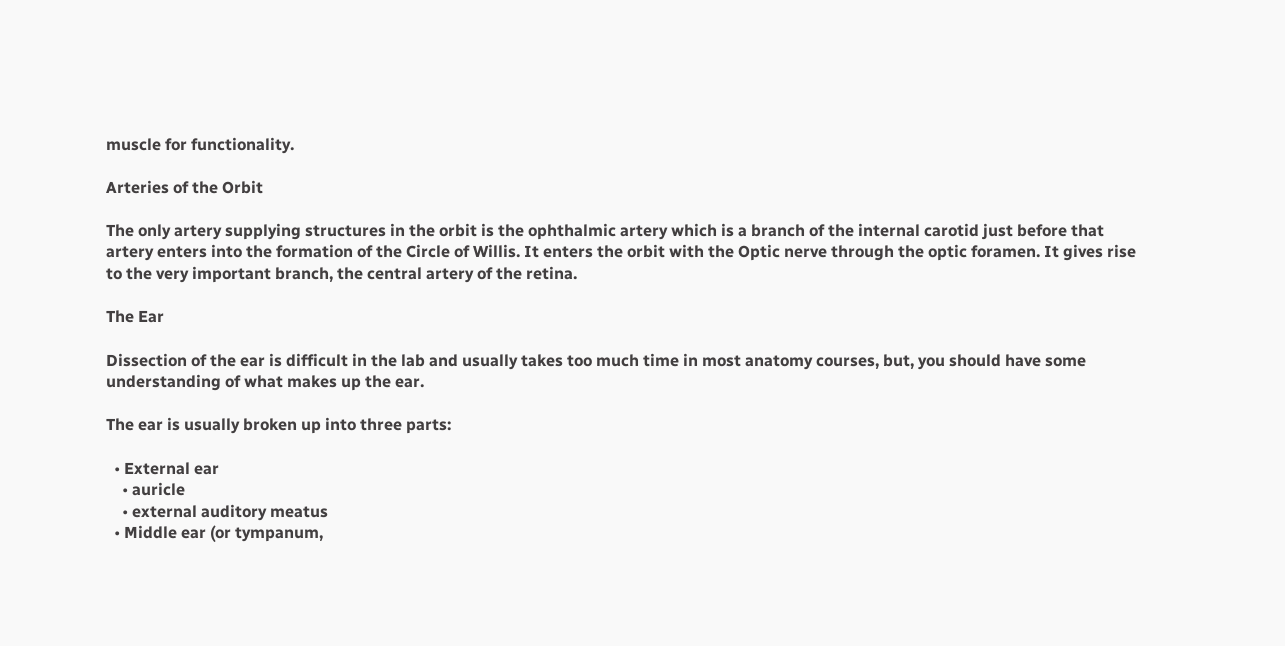muscle for functionality.

Arteries of the Orbit

The only artery supplying structures in the orbit is the ophthalmic artery which is a branch of the internal carotid just before that artery enters into the formation of the Circle of Willis. It enters the orbit with the Optic nerve through the optic foramen. It gives rise to the very important branch, the central artery of the retina.

The Ear

Dissection of the ear is difficult in the lab and usually takes too much time in most anatomy courses, but, you should have some understanding of what makes up the ear.

The ear is usually broken up into three parts:

  • External ear
    • auricle
    • external auditory meatus
  • Middle ear (or tympanum,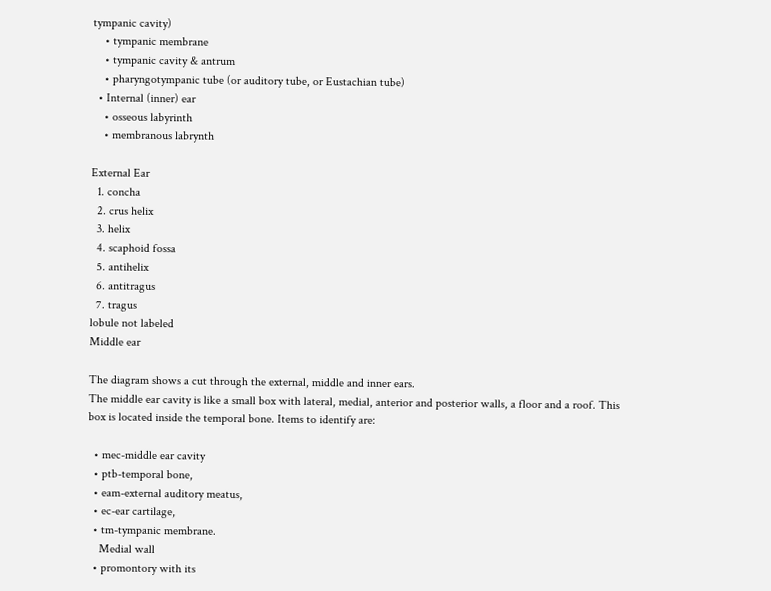tympanic cavity)
    • tympanic membrane
    • tympanic cavity & antrum
    • pharyngotympanic tube (or auditory tube, or Eustachian tube)
  • Internal (inner) ear
    • osseous labyrinth
    • membranous labrynth

External Ear
  1. concha
  2. crus helix
  3. helix
  4. scaphoid fossa
  5. antihelix
  6. antitragus
  7. tragus
lobule not labeled
Middle ear

The diagram shows a cut through the external, middle and inner ears.
The middle ear cavity is like a small box with lateral, medial, anterior and posterior walls, a floor and a roof. This box is located inside the temporal bone. Items to identify are:

  • mec-middle ear cavity
  • ptb-temporal bone,
  • eam-external auditory meatus,
  • ec-ear cartilage,
  • tm-tympanic membrane.
    Medial wall
  • promontory with its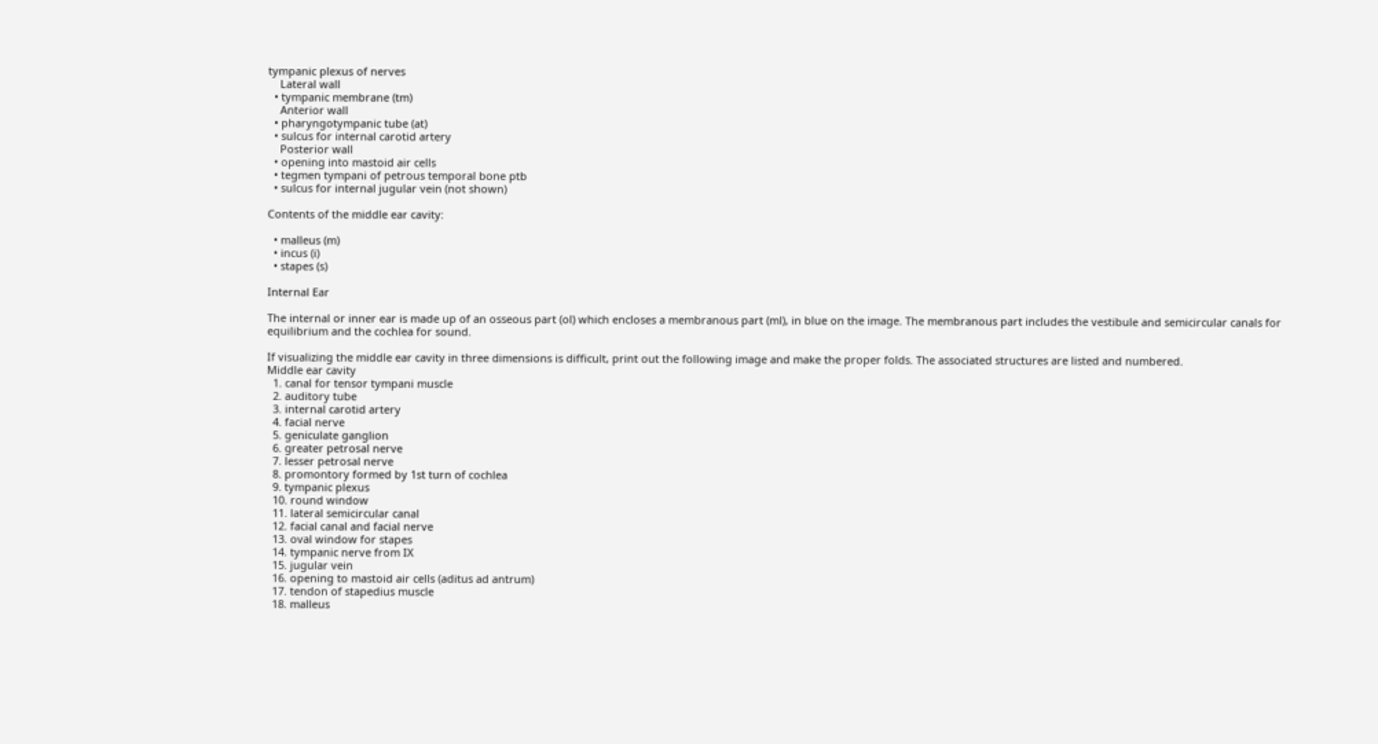tympanic plexus of nerves
    Lateral wall
  • tympanic membrane (tm)
    Anterior wall
  • pharyngotympanic tube (at)
  • sulcus for internal carotid artery
    Posterior wall
  • opening into mastoid air cells
  • tegmen tympani of petrous temporal bone ptb
  • sulcus for internal jugular vein (not shown)

Contents of the middle ear cavity:

  • malleus (m)
  • incus (i)
  • stapes (s)

Internal Ear

The internal or inner ear is made up of an osseous part (ol) which encloses a membranous part (ml), in blue on the image. The membranous part includes the vestibule and semicircular canals for equilibrium and the cochlea for sound.

If visualizing the middle ear cavity in three dimensions is difficult, print out the following image and make the proper folds. The associated structures are listed and numbered.
Middle ear cavity
  1. canal for tensor tympani muscle
  2. auditory tube
  3. internal carotid artery
  4. facial nerve
  5. geniculate ganglion
  6. greater petrosal nerve
  7. lesser petrosal nerve
  8. promontory formed by 1st turn of cochlea
  9. tympanic plexus
  10. round window
  11. lateral semicircular canal
  12. facial canal and facial nerve
  13. oval window for stapes
  14. tympanic nerve from IX
  15. jugular vein
  16. opening to mastoid air cells (aditus ad antrum)
  17. tendon of stapedius muscle
  18. malleus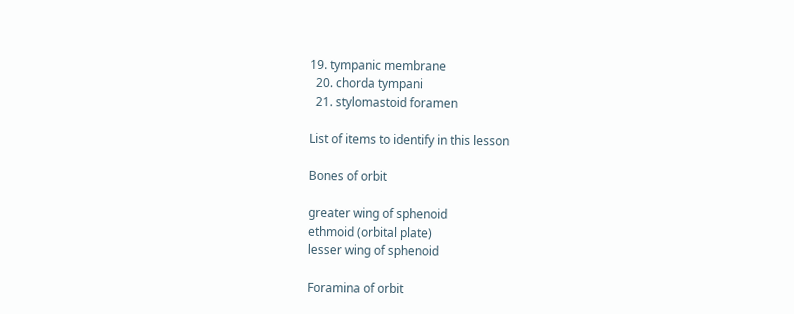19. tympanic membrane
  20. chorda tympani
  21. stylomastoid foramen

List of items to identify in this lesson

Bones of orbit

greater wing of sphenoid
ethmoid (orbital plate)
lesser wing of sphenoid

Foramina of orbit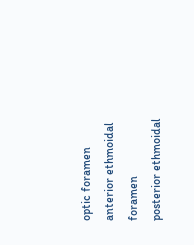optic foramen
anterior ethmoidal foramen
posterior ethmoidal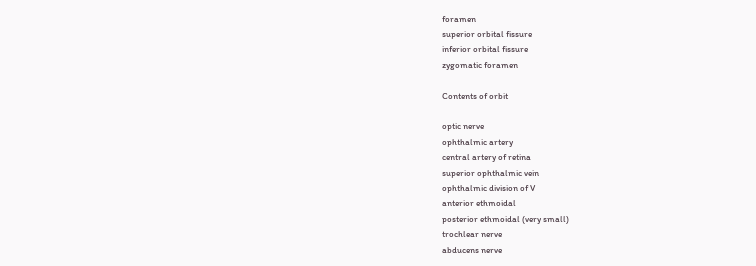foramen
superior orbital fissure
inferior orbital fissure
zygomatic foramen

Contents of orbit

optic nerve
ophthalmic artery
central artery of retina
superior ophthalmic vein
ophthalmic division of V
anterior ethmoidal
posterior ethmoidal (very small)
trochlear nerve
abducens nerve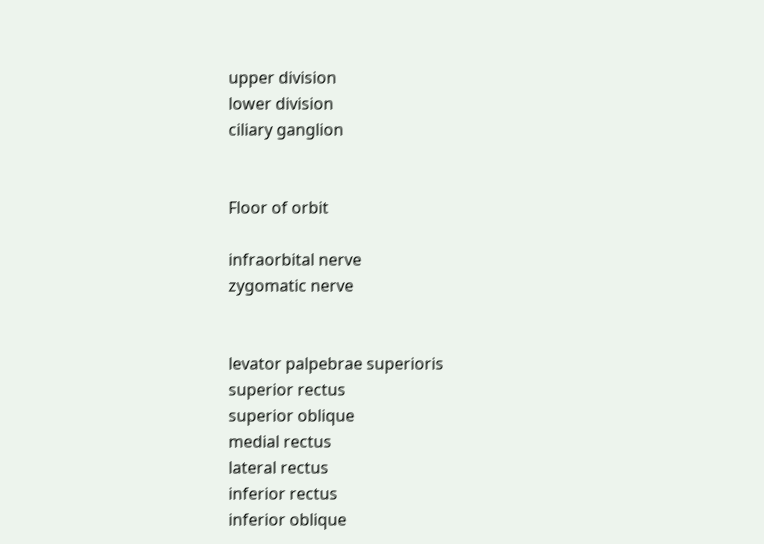upper division
lower division
ciliary ganglion


Floor of orbit

infraorbital nerve
zygomatic nerve


levator palpebrae superioris
superior rectus
superior oblique
medial rectus
lateral rectus
inferior rectus
inferior oblique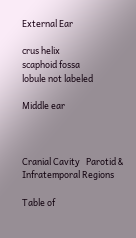External Ear

crus helix
scaphoid fossa
lobule not labeled

Middle ear



Cranial Cavity   Parotid & Infratemporal Regions

Table of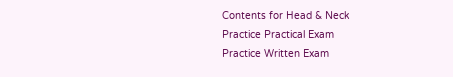Contents for Head & Neck
Practice Practical Exam
Practice Written Exam